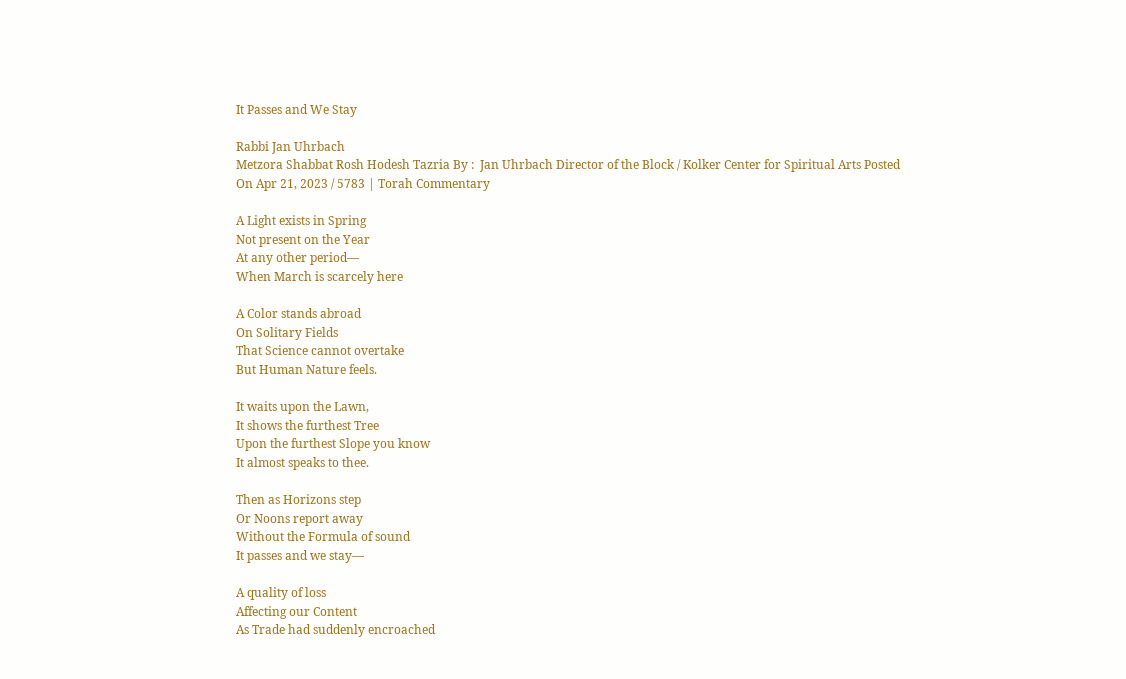It Passes and We Stay

Rabbi Jan Uhrbach
Metzora Shabbat Rosh Hodesh Tazria By :  Jan Uhrbach Director of the Block / Kolker Center for Spiritual Arts Posted On Apr 21, 2023 / 5783 | Torah Commentary

A Light exists in Spring
Not present on the Year
At any other period—
When March is scarcely here

A Color stands abroad
On Solitary Fields
That Science cannot overtake
But Human Nature feels.

It waits upon the Lawn,
It shows the furthest Tree
Upon the furthest Slope you know
It almost speaks to thee.

Then as Horizons step
Or Noons report away
Without the Formula of sound
It passes and we stay—

A quality of loss
Affecting our Content
As Trade had suddenly encroached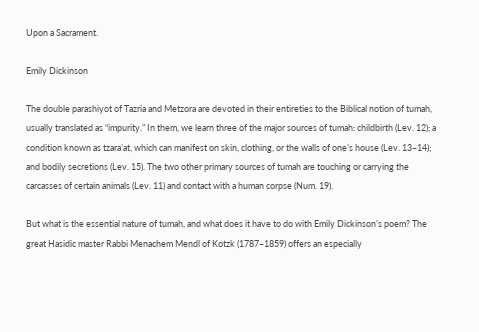Upon a Sacrament.

Emily Dickinson

The double parashiyot of Tazria and Metzora are devoted in their entireties to the Biblical notion of tumah, usually translated as “impurity.” In them, we learn three of the major sources of tumah: childbirth (Lev. 12); a condition known as tzara’at, which can manifest on skin, clothing, or the walls of one’s house (Lev. 13–14); and bodily secretions (Lev. 15). The two other primary sources of tumah are touching or carrying the carcasses of certain animals (Lev. 11) and contact with a human corpse (Num. 19).

But what is the essential nature of tumah, and what does it have to do with Emily Dickinson’s poem? The great Hasidic master Rabbi Menachem Mendl of Kotzk (1787–1859) offers an especially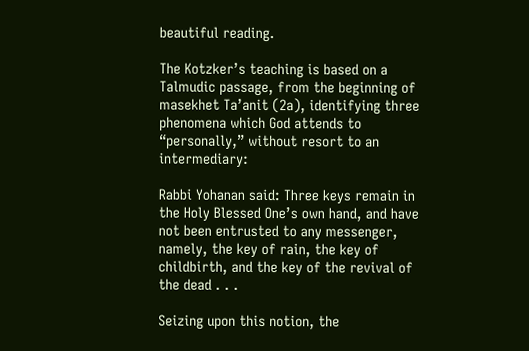beautiful reading.

The Kotzker’s teaching is based on a Talmudic passage, from the beginning of masekhet Ta’anit (2a), identifying three phenomena which God attends to “personally,” without resort to an intermediary:

Rabbi Yohanan said: Three keys remain in the Holy Blessed One’s own hand, and have not been entrusted to any messenger, namely, the key of rain, the key of childbirth, and the key of the revival of the dead . . .

Seizing upon this notion, the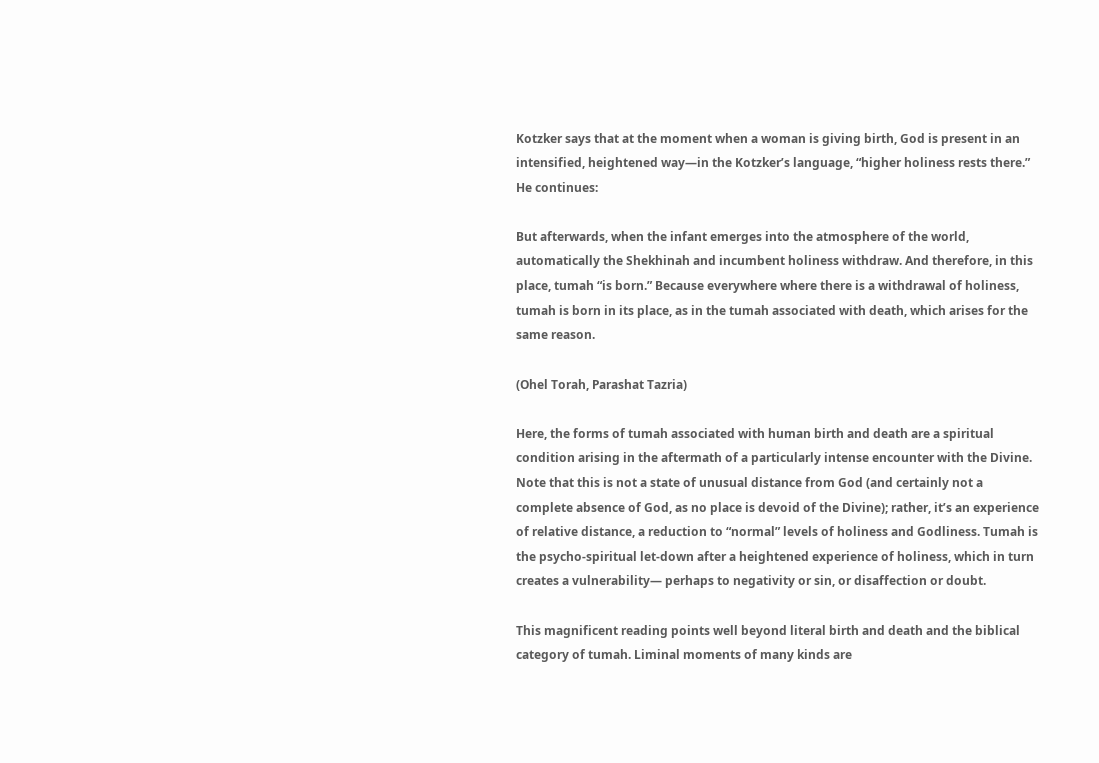Kotzker says that at the moment when a woman is giving birth, God is present in an intensified, heightened way—in the Kotzker’s language, “higher holiness rests there.” He continues:

But afterwards, when the infant emerges into the atmosphere of the world, automatically the Shekhinah and incumbent holiness withdraw. And therefore, in this place, tumah “is born.” Because everywhere where there is a withdrawal of holiness, tumah is born in its place, as in the tumah associated with death, which arises for the same reason.

(Ohel Torah, Parashat Tazria)

Here, the forms of tumah associated with human birth and death are a spiritual condition arising in the aftermath of a particularly intense encounter with the Divine. Note that this is not a state of unusual distance from God (and certainly not a complete absence of God, as no place is devoid of the Divine); rather, it’s an experience of relative distance, a reduction to “normal” levels of holiness and Godliness. Tumah is the psycho-spiritual let-down after a heightened experience of holiness, which in turn creates a vulnerability— perhaps to negativity or sin, or disaffection or doubt.

This magnificent reading points well beyond literal birth and death and the biblical category of tumah. Liminal moments of many kinds are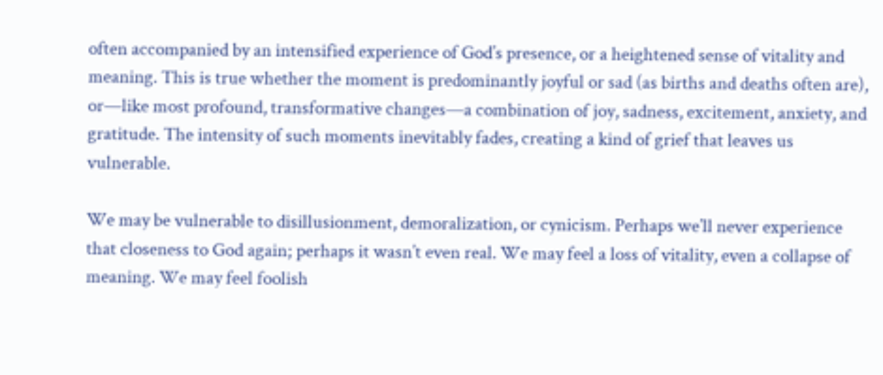often accompanied by an intensified experience of God’s presence, or a heightened sense of vitality and meaning. This is true whether the moment is predominantly joyful or sad (as births and deaths often are), or—like most profound, transformative changes—a combination of joy, sadness, excitement, anxiety, and gratitude. The intensity of such moments inevitably fades, creating a kind of grief that leaves us vulnerable.

We may be vulnerable to disillusionment, demoralization, or cynicism. Perhaps we’ll never experience that closeness to God again; perhaps it wasn’t even real. We may feel a loss of vitality, even a collapse of meaning. We may feel foolish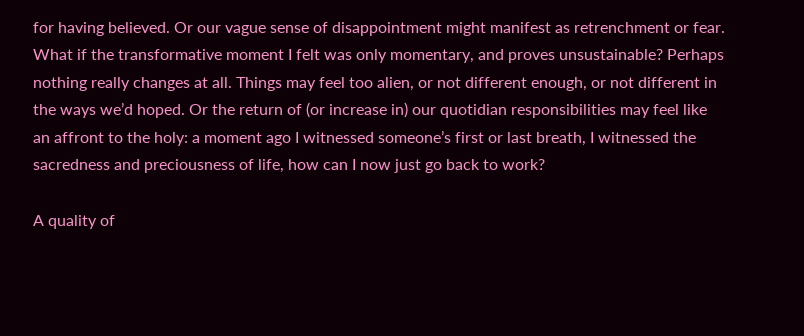for having believed. Or our vague sense of disappointment might manifest as retrenchment or fear. What if the transformative moment I felt was only momentary, and proves unsustainable? Perhaps nothing really changes at all. Things may feel too alien, or not different enough, or not different in the ways we’d hoped. Or the return of (or increase in) our quotidian responsibilities may feel like an affront to the holy: a moment ago I witnessed someone’s first or last breath, I witnessed the sacredness and preciousness of life, how can I now just go back to work?

A quality of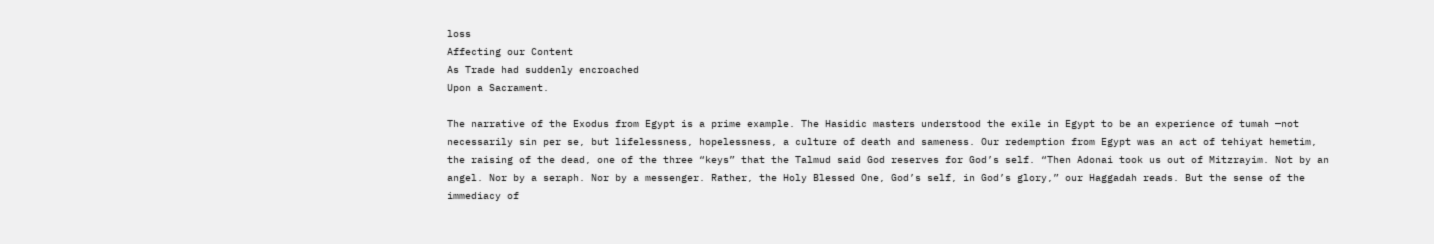loss
Affecting our Content
As Trade had suddenly encroached
Upon a Sacrament.

The narrative of the Exodus from Egypt is a prime example. The Hasidic masters understood the exile in Egypt to be an experience of tumah —not necessarily sin per se, but lifelessness, hopelessness, a culture of death and sameness. Our redemption from Egypt was an act of tehiyat hemetim, the raising of the dead, one of the three “keys” that the Talmud said God reserves for God’s self. “Then Adonai took us out of Mitzrayim. Not by an angel. Nor by a seraph. Nor by a messenger. Rather, the Holy Blessed One, God’s self, in God’s glory,” our Haggadah reads. But the sense of the immediacy of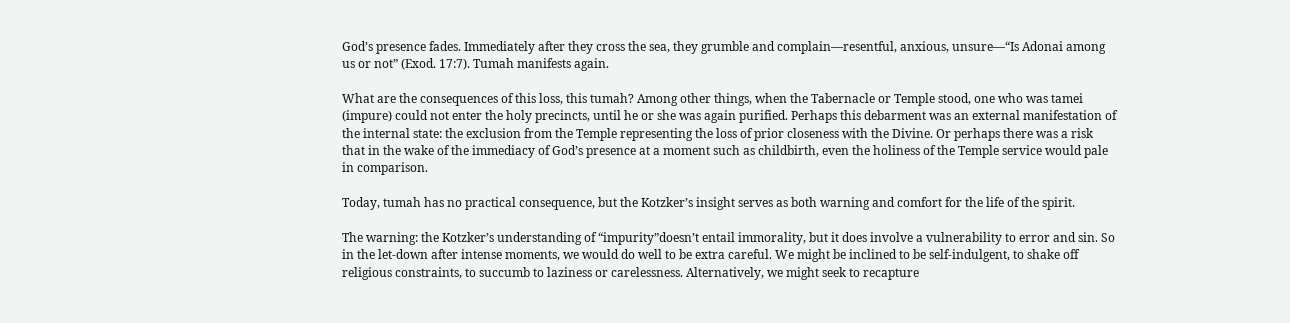God’s presence fades. Immediately after they cross the sea, they grumble and complain—resentful, anxious, unsure—“Is Adonai among us or not” (Exod. 17:7). Tumah manifests again.

What are the consequences of this loss, this tumah? Among other things, when the Tabernacle or Temple stood, one who was tamei (impure) could not enter the holy precincts, until he or she was again purified. Perhaps this debarment was an external manifestation of the internal state: the exclusion from the Temple representing the loss of prior closeness with the Divine. Or perhaps there was a risk that in the wake of the immediacy of God’s presence at a moment such as childbirth, even the holiness of the Temple service would pale in comparison.

Today, tumah has no practical consequence, but the Kotzker’s insight serves as both warning and comfort for the life of the spirit.

The warning: the Kotzker’s understanding of “impurity”doesn’t entail immorality, but it does involve a vulnerability to error and sin. So in the let-down after intense moments, we would do well to be extra careful. We might be inclined to be self-indulgent, to shake off religious constraints, to succumb to laziness or carelessness. Alternatively, we might seek to recapture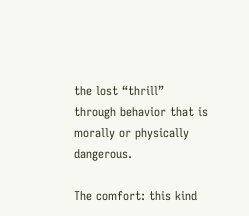the lost “thrill” through behavior that is morally or physically dangerous.

The comfort: this kind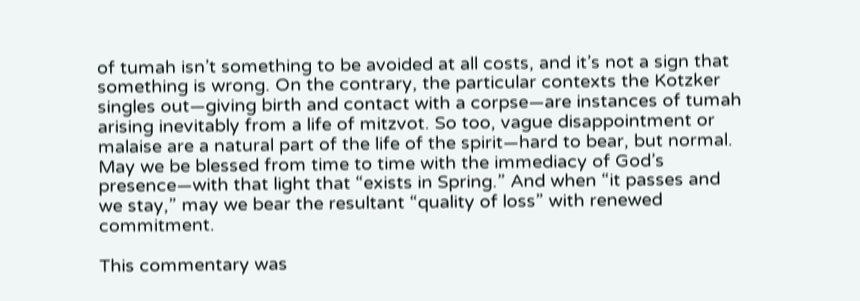of tumah isn’t something to be avoided at all costs, and it’s not a sign that something is wrong. On the contrary, the particular contexts the Kotzker singles out—giving birth and contact with a corpse—are instances of tumah arising inevitably from a life of mitzvot. So too, vague disappointment or malaise are a natural part of the life of the spirit—hard to bear, but normal. May we be blessed from time to time with the immediacy of God’s presence—with that light that “exists in Spring.” And when “it passes and we stay,” may we bear the resultant “quality of loss” with renewed commitment.

This commentary was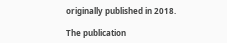originally published in 2018.

The publication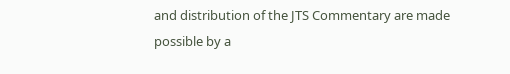and distribution of the JTS Commentary are made possible by a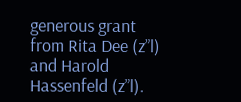generous grant from Rita Dee (z”l) and Harold Hassenfeld (z”l).